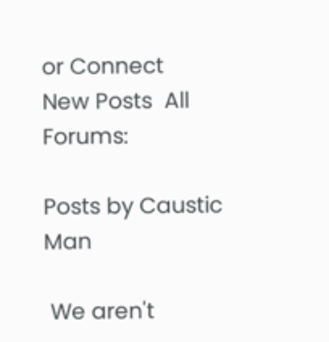or Connect
New Posts  All Forums:

Posts by Caustic Man

 We aren't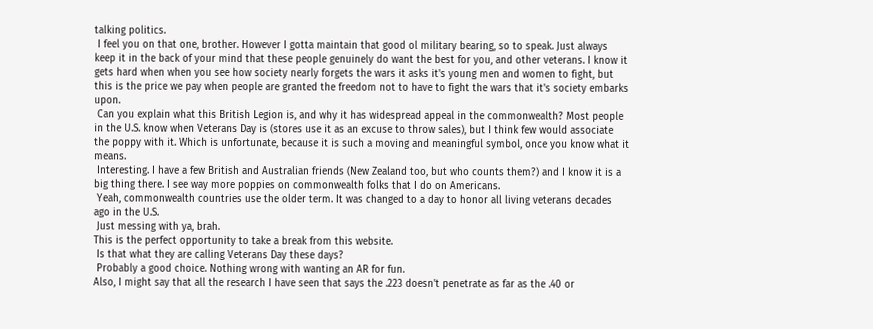talking politics.
 I feel you on that one, brother. However I gotta maintain that good ol military bearing, so to speak. Just always keep it in the back of your mind that these people genuinely do want the best for you, and other veterans. I know it gets hard when when you see how society nearly forgets the wars it asks it's young men and women to fight, but this is the price we pay when people are granted the freedom not to have to fight the wars that it's society embarks upon.
 Can you explain what this British Legion is, and why it has widespread appeal in the commonwealth? Most people in the U.S. know when Veterans Day is (stores use it as an excuse to throw sales), but I think few would associate the poppy with it. Which is unfortunate, because it is such a moving and meaningful symbol, once you know what it means.
 Interesting. I have a few British and Australian friends (New Zealand too, but who counts them?) and I know it is a big thing there. I see way more poppies on commonwealth folks that I do on Americans.
 Yeah, commonwealth countries use the older term. It was changed to a day to honor all living veterans decades ago in the U.S.
 Just messing with ya, brah.
This is the perfect opportunity to take a break from this website.
 Is that what they are calling Veterans Day these days?
 Probably a good choice. Nothing wrong with wanting an AR for fun.
Also, I might say that all the research I have seen that says the .223 doesn't penetrate as far as the .40 or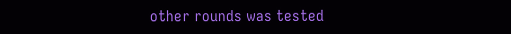other rounds was tested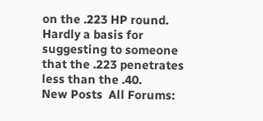on the .223 HP round. Hardly a basis for suggesting to someone that the .223 penetrates less than the .40.
New Posts  All Forums: